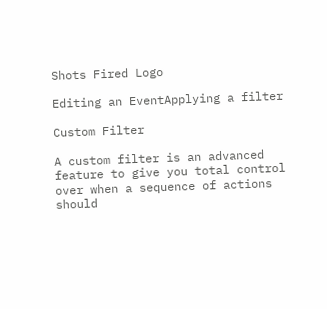Shots Fired Logo

Editing an EventApplying a filter

Custom Filter

A custom filter is an advanced feature to give you total control over when a sequence of actions should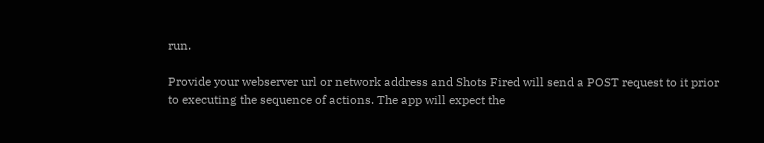run.

Provide your webserver url or network address and Shots Fired will send a POST request to it prior to executing the sequence of actions. The app will expect the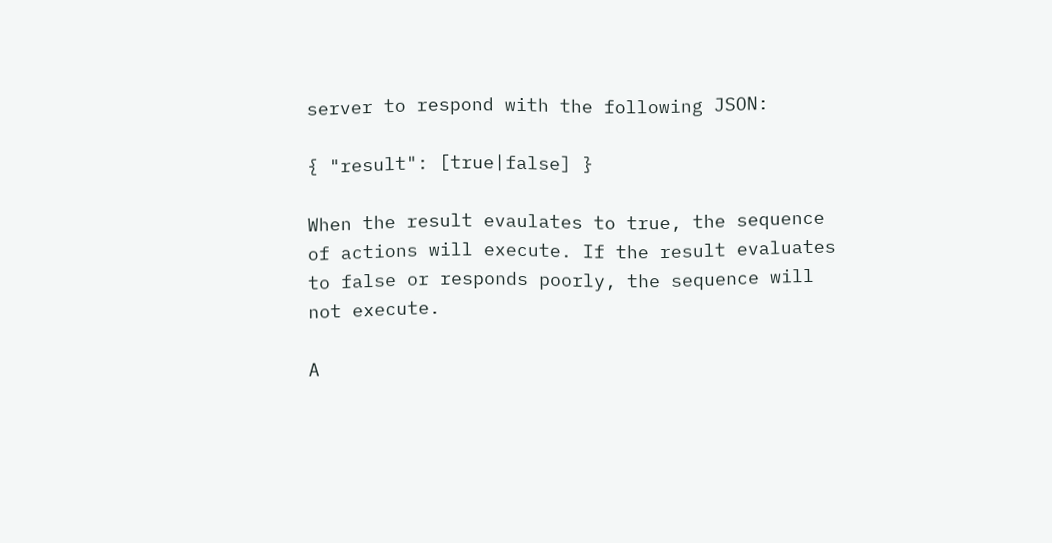server to respond with the following JSON:

{ "result": [true|false] }

When the result evaulates to true, the sequence of actions will execute. If the result evaluates to false or responds poorly, the sequence will not execute.

A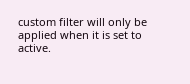custom filter will only be applied when it is set to active.